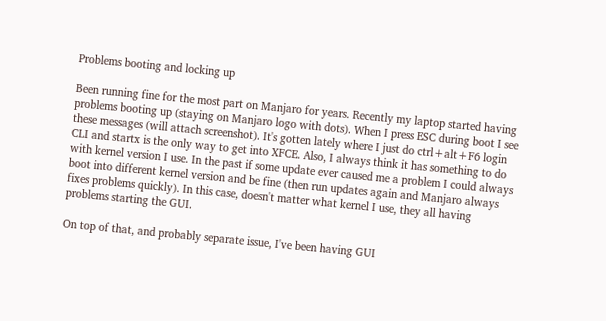Problems booting and locking up

Been running fine for the most part on Manjaro for years. Recently my laptop started having problems booting up (staying on Manjaro logo with dots). When I press ESC during boot I see these messages (will attach screenshot). It's gotten lately where I just do ctrl+alt+F6 login CLI and startx is the only way to get into XFCE. Also, I always think it has something to do with kernel version I use. In the past if some update ever caused me a problem I could always boot into different kernel version and be fine (then run updates again and Manjaro always fixes problems quickly). In this case, doesn't matter what kernel I use, they all having problems starting the GUI.

On top of that, and probably separate issue, I've been having GUI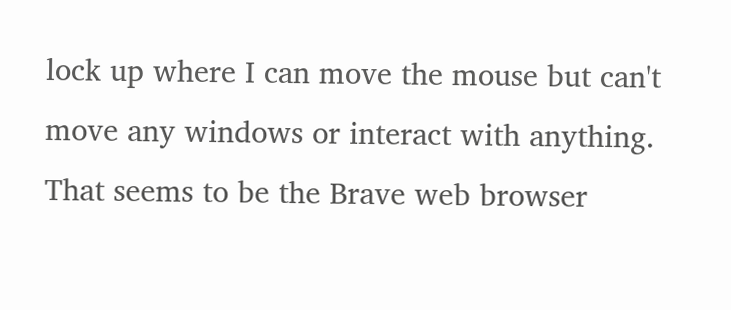lock up where I can move the mouse but can't move any windows or interact with anything. That seems to be the Brave web browser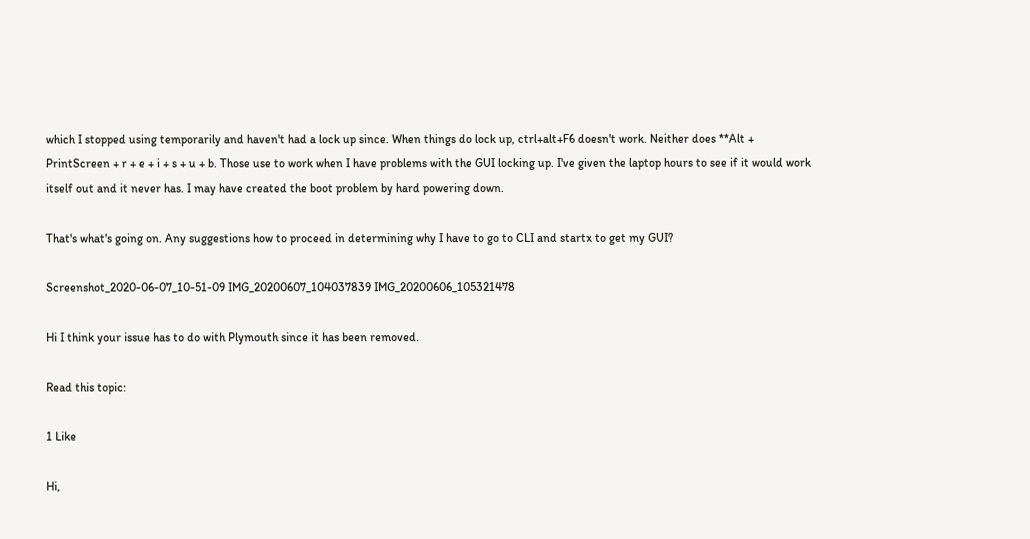which I stopped using temporarily and haven't had a lock up since. When things do lock up, ctrl+alt+F6 doesn't work. Neither does **Alt + PrintScreen + r + e + i + s + u + b. Those use to work when I have problems with the GUI locking up. I've given the laptop hours to see if it would work itself out and it never has. I may have created the boot problem by hard powering down.

That's what's going on. Any suggestions how to proceed in determining why I have to go to CLI and startx to get my GUI?

Screenshot_2020-06-07_10-51-09 IMG_20200607_104037839 IMG_20200606_105321478

Hi I think your issue has to do with Plymouth since it has been removed.

Read this topic:

1 Like

Hi,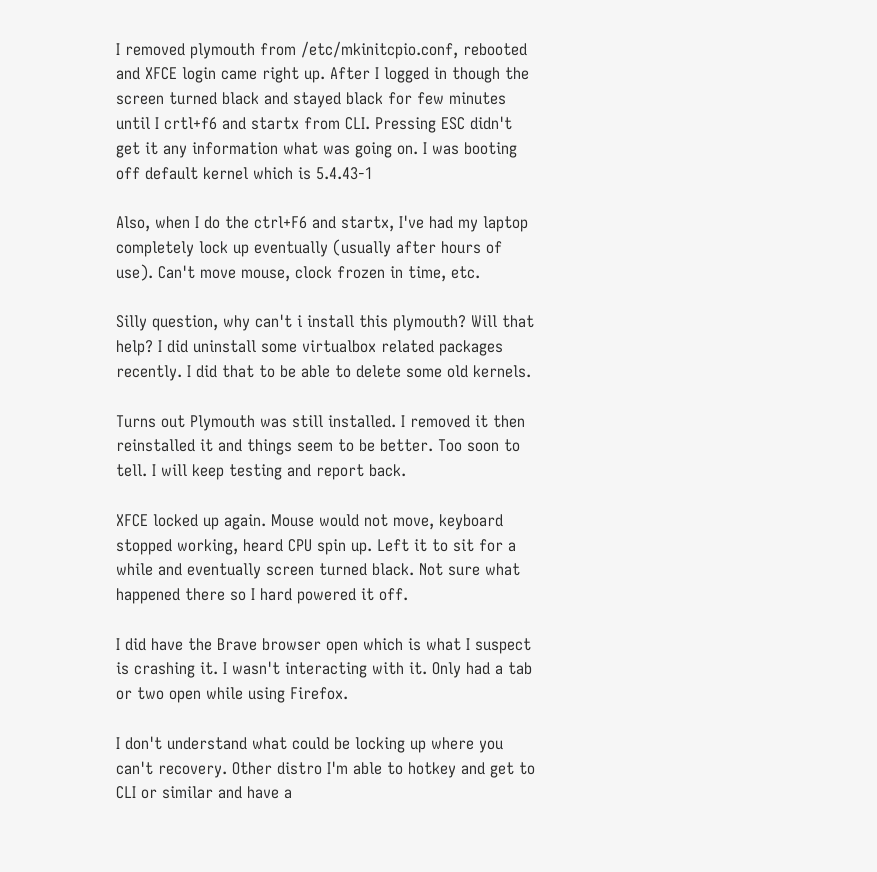I removed plymouth from /etc/mkinitcpio.conf, rebooted and XFCE login came right up. After I logged in though the screen turned black and stayed black for few minutes until I crtl+f6 and startx from CLI. Pressing ESC didn't get it any information what was going on. I was booting off default kernel which is 5.4.43-1

Also, when I do the ctrl+F6 and startx, I've had my laptop completely lock up eventually (usually after hours of use). Can't move mouse, clock frozen in time, etc.

Silly question, why can't i install this plymouth? Will that help? I did uninstall some virtualbox related packages recently. I did that to be able to delete some old kernels.

Turns out Plymouth was still installed. I removed it then reinstalled it and things seem to be better. Too soon to tell. I will keep testing and report back.

XFCE locked up again. Mouse would not move, keyboard stopped working, heard CPU spin up. Left it to sit for a while and eventually screen turned black. Not sure what happened there so I hard powered it off.

I did have the Brave browser open which is what I suspect is crashing it. I wasn't interacting with it. Only had a tab or two open while using Firefox.

I don't understand what could be locking up where you can't recovery. Other distro I'm able to hotkey and get to CLI or similar and have a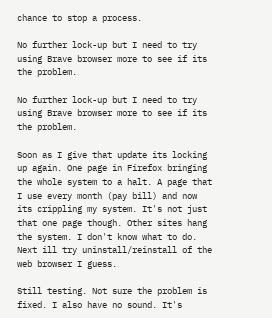chance to stop a process.

No further lock-up but I need to try using Brave browser more to see if its the problem.

No further lock-up but I need to try using Brave browser more to see if its the problem.

Soon as I give that update its locking up again. One page in Firefox bringing the whole system to a halt. A page that I use every month (pay bill) and now its crippling my system. It's not just that one page though. Other sites hang the system. I don't know what to do. Next ill try uninstall/reinstall of the web browser I guess.

Still testing. Not sure the problem is fixed. I also have no sound. It's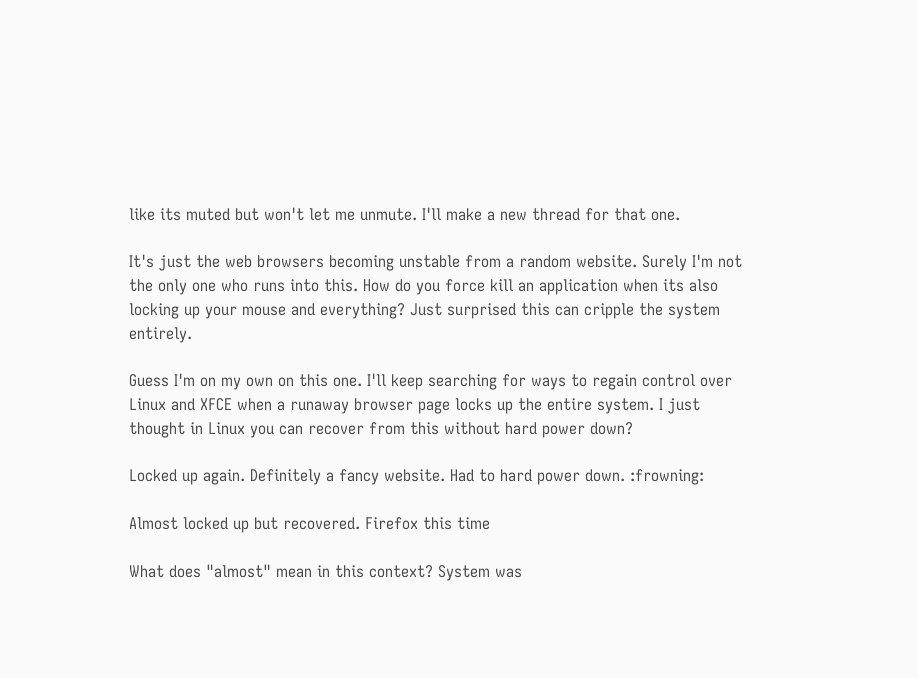like its muted but won't let me unmute. I'll make a new thread for that one.

It's just the web browsers becoming unstable from a random website. Surely I'm not the only one who runs into this. How do you force kill an application when its also locking up your mouse and everything? Just surprised this can cripple the system entirely.

Guess I'm on my own on this one. I'll keep searching for ways to regain control over Linux and XFCE when a runaway browser page locks up the entire system. I just thought in Linux you can recover from this without hard power down?

Locked up again. Definitely a fancy website. Had to hard power down. :frowning:

Almost locked up but recovered. Firefox this time

What does "almost" mean in this context? System was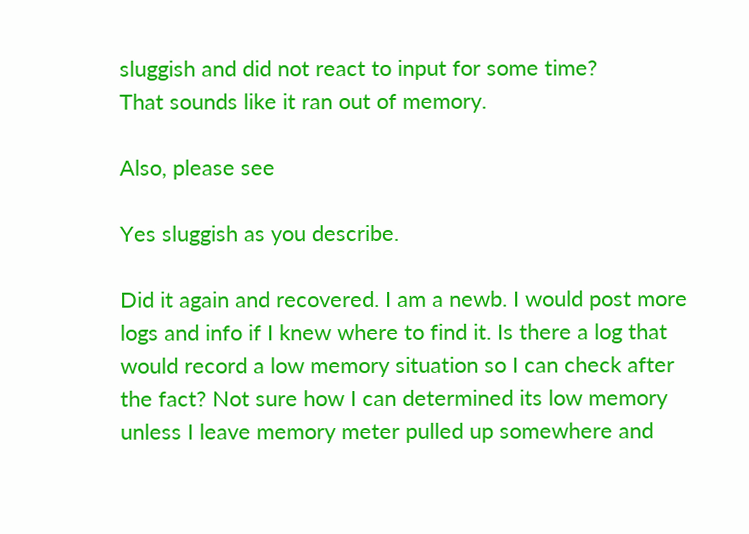sluggish and did not react to input for some time?
That sounds like it ran out of memory.

Also, please see

Yes sluggish as you describe.

Did it again and recovered. I am a newb. I would post more logs and info if I knew where to find it. Is there a log that would record a low memory situation so I can check after the fact? Not sure how I can determined its low memory unless I leave memory meter pulled up somewhere and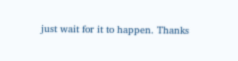just wait for it to happen. Thanks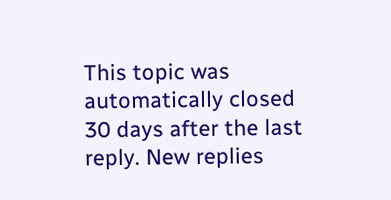This topic was automatically closed 30 days after the last reply. New replies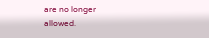are no longer allowed.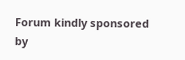Forum kindly sponsored by